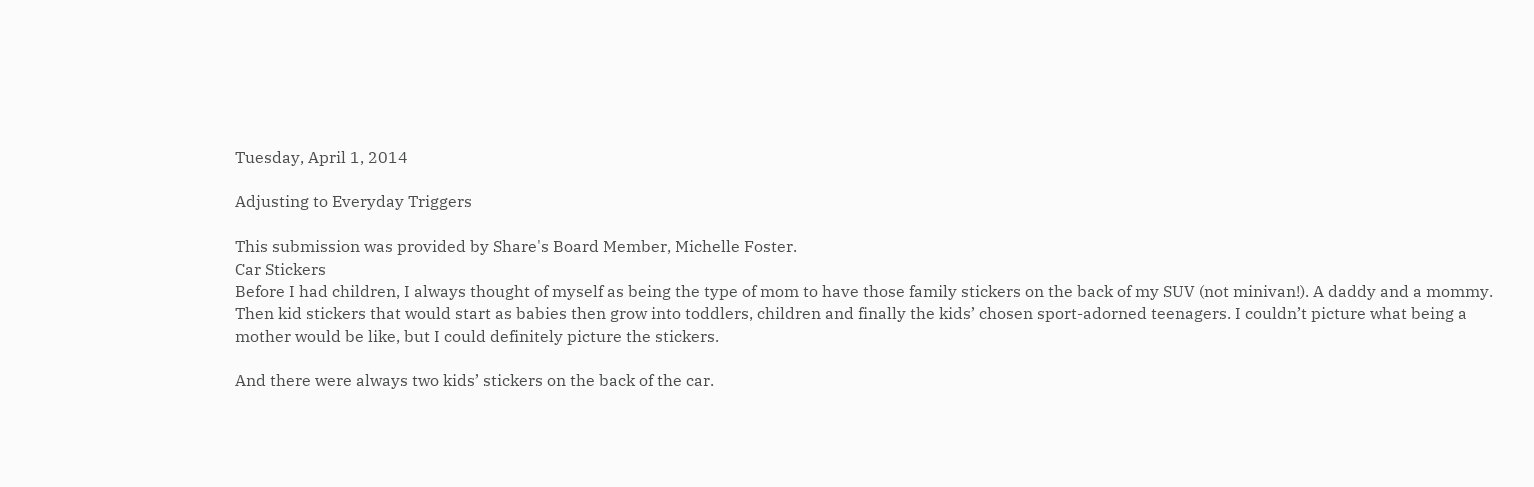Tuesday, April 1, 2014

Adjusting to Everyday Triggers

This submission was provided by Share's Board Member, Michelle Foster.
Car Stickers
Before I had children, I always thought of myself as being the type of mom to have those family stickers on the back of my SUV (not minivan!). A daddy and a mommy. Then kid stickers that would start as babies then grow into toddlers, children and finally the kids’ chosen sport-adorned teenagers. I couldn’t picture what being a mother would be like, but I could definitely picture the stickers.

And there were always two kids’ stickers on the back of the car.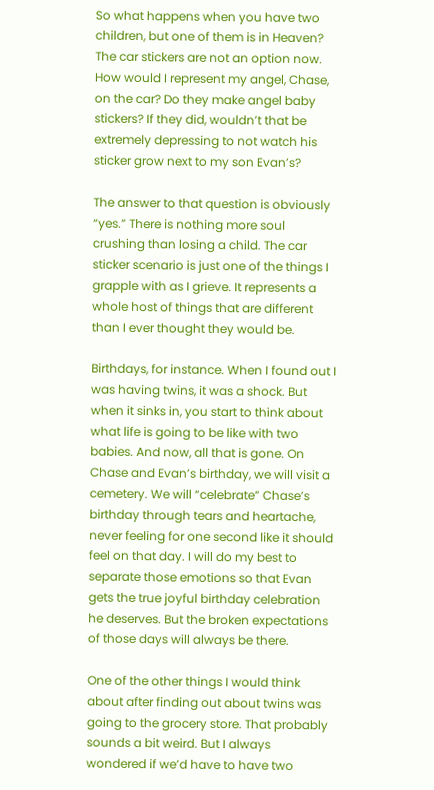So what happens when you have two children, but one of them is in Heaven? The car stickers are not an option now. How would I represent my angel, Chase, on the car? Do they make angel baby stickers? If they did, wouldn’t that be extremely depressing to not watch his sticker grow next to my son Evan’s?

The answer to that question is obviously “yes.” There is nothing more soul crushing than losing a child. The car sticker scenario is just one of the things I grapple with as I grieve. It represents a whole host of things that are different than I ever thought they would be.

Birthdays, for instance. When I found out I was having twins, it was a shock. But when it sinks in, you start to think about what life is going to be like with two babies. And now, all that is gone. On Chase and Evan’s birthday, we will visit a cemetery. We will “celebrate” Chase’s birthday through tears and heartache, never feeling for one second like it should feel on that day. I will do my best to separate those emotions so that Evan gets the true joyful birthday celebration he deserves. But the broken expectations of those days will always be there.

One of the other things I would think about after finding out about twins was going to the grocery store. That probably sounds a bit weird. But I always wondered if we’d have to have two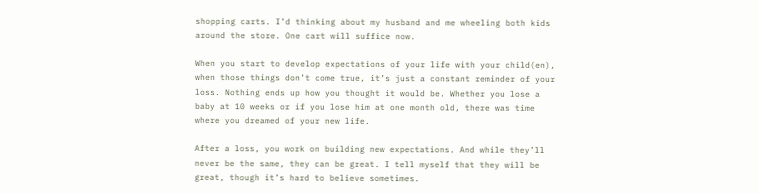shopping carts. I’d thinking about my husband and me wheeling both kids around the store. One cart will suffice now.

When you start to develop expectations of your life with your child(en), when those things don’t come true, it’s just a constant reminder of your loss. Nothing ends up how you thought it would be. Whether you lose a baby at 10 weeks or if you lose him at one month old, there was time where you dreamed of your new life.

After a loss, you work on building new expectations. And while they’ll never be the same, they can be great. I tell myself that they will be great, though it’s hard to believe sometimes.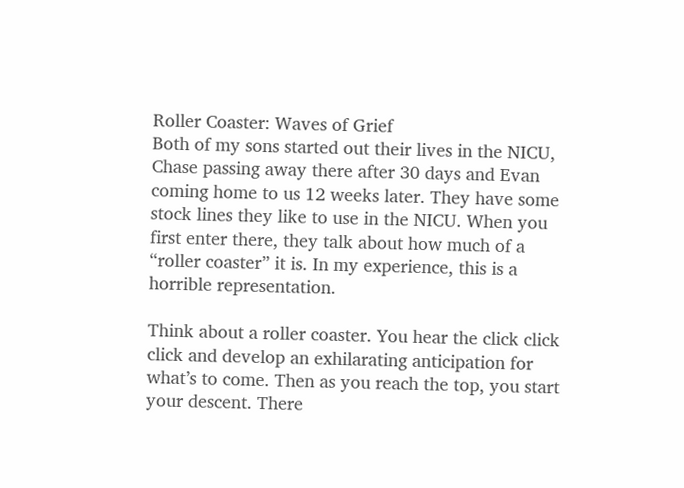Roller Coaster: Waves of Grief
Both of my sons started out their lives in the NICU, Chase passing away there after 30 days and Evan coming home to us 12 weeks later. They have some stock lines they like to use in the NICU. When you first enter there, they talk about how much of a “roller coaster” it is. In my experience, this is a horrible representation.

Think about a roller coaster. You hear the click click click and develop an exhilarating anticipation for what’s to come. Then as you reach the top, you start your descent. There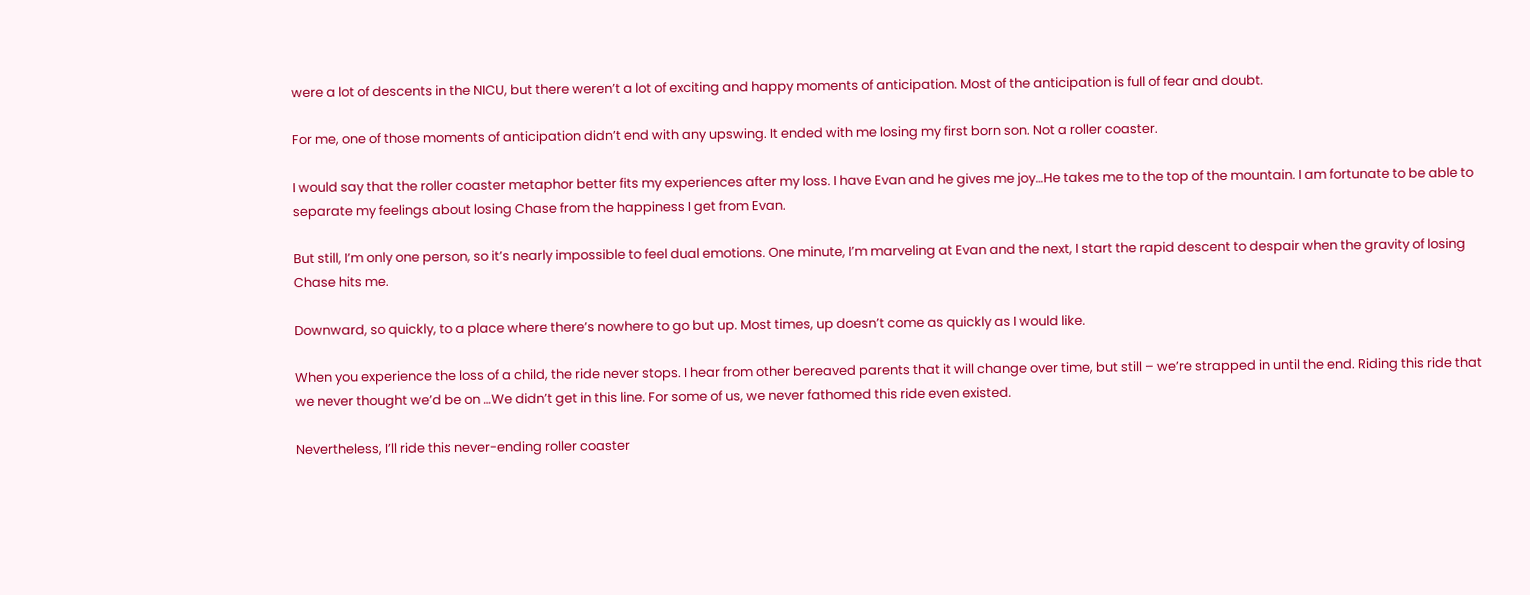were a lot of descents in the NICU, but there weren’t a lot of exciting and happy moments of anticipation. Most of the anticipation is full of fear and doubt.

For me, one of those moments of anticipation didn’t end with any upswing. It ended with me losing my first born son. Not a roller coaster.

I would say that the roller coaster metaphor better fits my experiences after my loss. I have Evan and he gives me joy…He takes me to the top of the mountain. I am fortunate to be able to separate my feelings about losing Chase from the happiness I get from Evan.

But still, I’m only one person, so it’s nearly impossible to feel dual emotions. One minute, I’m marveling at Evan and the next, I start the rapid descent to despair when the gravity of losing Chase hits me.

Downward, so quickly, to a place where there’s nowhere to go but up. Most times, up doesn’t come as quickly as I would like.

When you experience the loss of a child, the ride never stops. I hear from other bereaved parents that it will change over time, but still – we’re strapped in until the end. Riding this ride that we never thought we’d be on …We didn’t get in this line. For some of us, we never fathomed this ride even existed.

Nevertheless, I’ll ride this never-ending roller coaster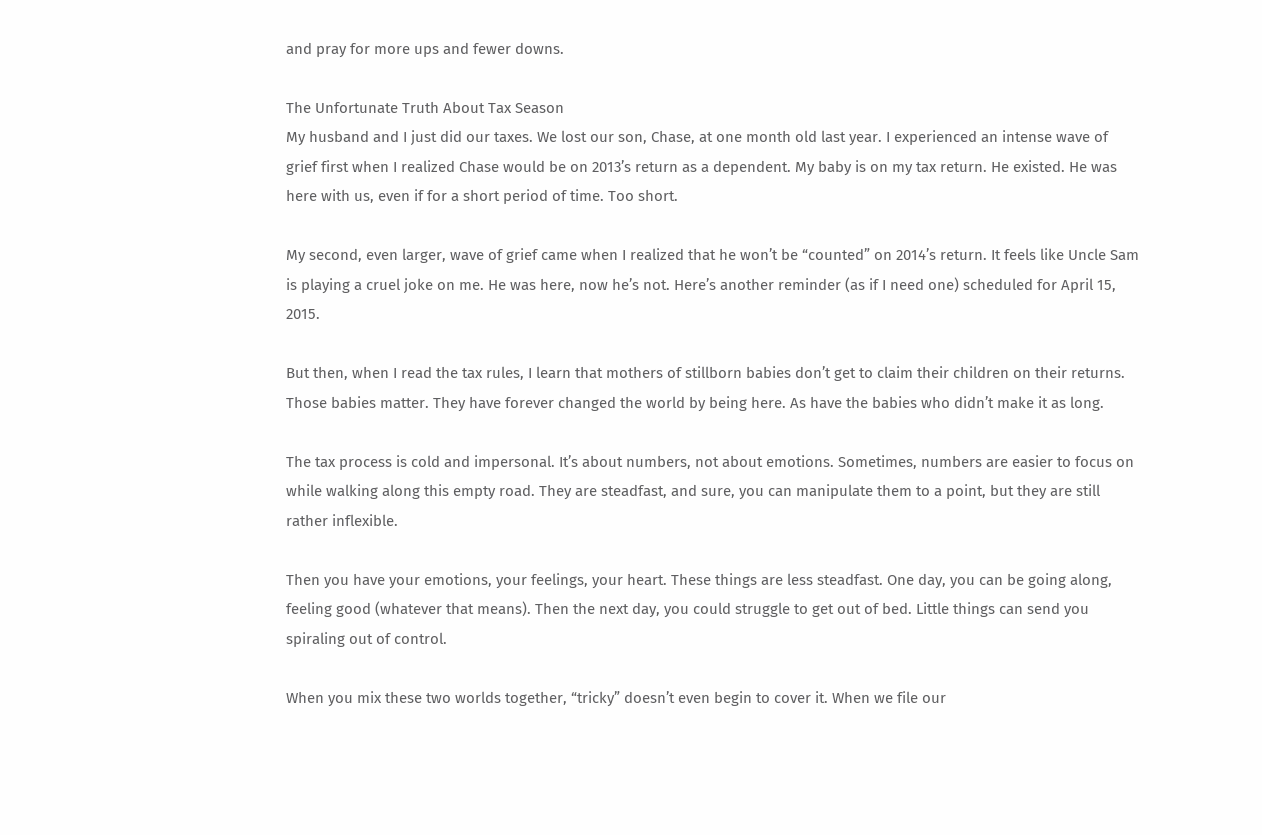and pray for more ups and fewer downs.

The Unfortunate Truth About Tax Season
My husband and I just did our taxes. We lost our son, Chase, at one month old last year. I experienced an intense wave of grief first when I realized Chase would be on 2013’s return as a dependent. My baby is on my tax return. He existed. He was here with us, even if for a short period of time. Too short.

My second, even larger, wave of grief came when I realized that he won’t be “counted” on 2014’s return. It feels like Uncle Sam is playing a cruel joke on me. He was here, now he’s not. Here’s another reminder (as if I need one) scheduled for April 15, 2015.

But then, when I read the tax rules, I learn that mothers of stillborn babies don’t get to claim their children on their returns. Those babies matter. They have forever changed the world by being here. As have the babies who didn’t make it as long.

The tax process is cold and impersonal. It’s about numbers, not about emotions. Sometimes, numbers are easier to focus on while walking along this empty road. They are steadfast, and sure, you can manipulate them to a point, but they are still rather inflexible.

Then you have your emotions, your feelings, your heart. These things are less steadfast. One day, you can be going along, feeling good (whatever that means). Then the next day, you could struggle to get out of bed. Little things can send you spiraling out of control.

When you mix these two worlds together, “tricky” doesn’t even begin to cover it. When we file our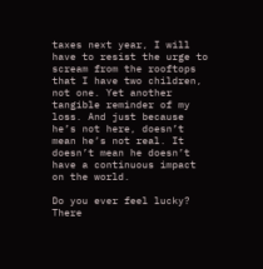taxes next year, I will have to resist the urge to scream from the rooftops that I have two children, not one. Yet another tangible reminder of my loss. And just because he’s not here, doesn’t mean he’s not real. It doesn’t mean he doesn’t have a continuous impact on the world.

Do you ever feel lucky? There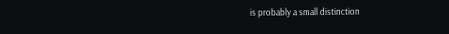is probably a small distinction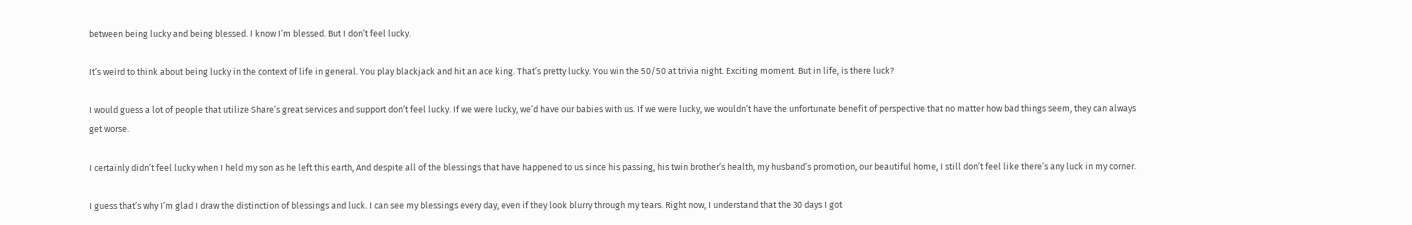between being lucky and being blessed. I know I’m blessed. But I don’t feel lucky.

It’s weird to think about being lucky in the context of life in general. You play blackjack and hit an ace king. That’s pretty lucky. You win the 50/50 at trivia night. Exciting moment. But in life, is there luck?

I would guess a lot of people that utilize Share’s great services and support don’t feel lucky. If we were lucky, we’d have our babies with us. If we were lucky, we wouldn’t have the unfortunate benefit of perspective that no matter how bad things seem, they can always get worse.

I certainly didn’t feel lucky when I held my son as he left this earth, And despite all of the blessings that have happened to us since his passing, his twin brother’s health, my husband’s promotion, our beautiful home, I still don’t feel like there’s any luck in my corner.

I guess that’s why I’m glad I draw the distinction of blessings and luck. I can see my blessings every day, even if they look blurry through my tears. Right now, I understand that the 30 days I got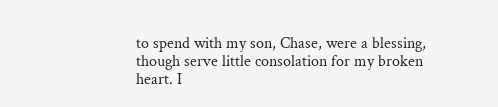to spend with my son, Chase, were a blessing, though serve little consolation for my broken heart. I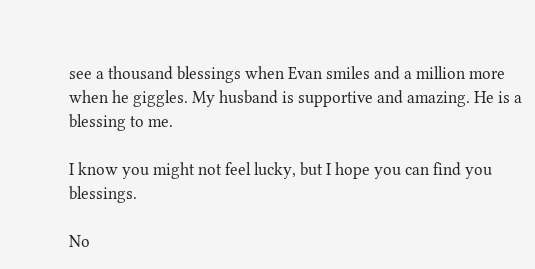see a thousand blessings when Evan smiles and a million more when he giggles. My husband is supportive and amazing. He is a blessing to me.

I know you might not feel lucky, but I hope you can find you blessings.

No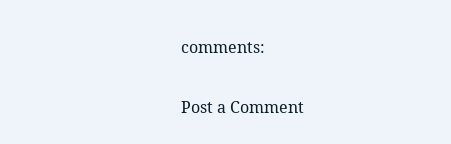comments:

Post a Comment